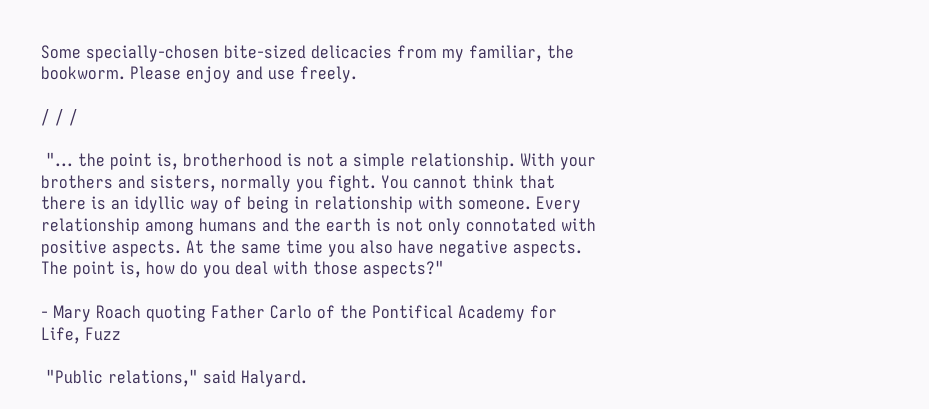Some specially-chosen bite-sized delicacies from my familiar, the bookworm. Please enjoy and use freely.

/ / /

 "... the point is, brotherhood is not a simple relationship. With your brothers and sisters, normally you fight. You cannot think that there is an idyllic way of being in relationship with someone. Every relationship among humans and the earth is not only connotated with positive aspects. At the same time you also have negative aspects. The point is, how do you deal with those aspects?"

- Mary Roach quoting Father Carlo of the Pontifical Academy for Life, Fuzz

 "Public relations," said Halyard.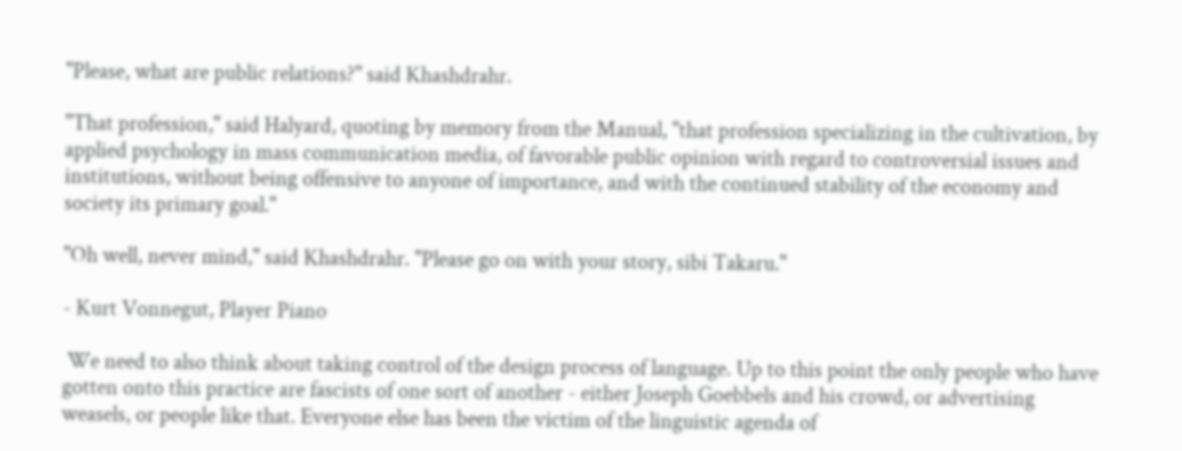"Please, what are public relations?" said Khashdrahr.

"That profession," said Halyard, quoting by memory from the Manual, "that profession specializing in the cultivation, by applied psychology in mass communication media, of favorable public opinion with regard to controversial issues and institutions, without being offensive to anyone of importance, and with the continued stability of the economy and society its primary goal."

"Oh well, never mind," said Khashdrahr. "Please go on with your story, sibi Takaru."

- Kurt Vonnegut, Player Piano

 We need to also think about taking control of the design process of language. Up to this point the only people who have gotten onto this practice are fascists of one sort of another - either Joseph Goebbels and his crowd, or advertising weasels, or people like that. Everyone else has been the victim of the linguistic agenda of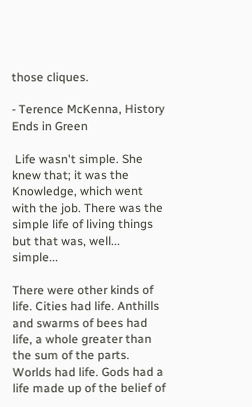those cliques.

- Terence McKenna, History Ends in Green

 Life wasn't simple. She knew that; it was the Knowledge, which went with the job. There was the simple life of living things but that was, well... simple...

There were other kinds of life. Cities had life. Anthills and swarms of bees had life, a whole greater than the sum of the parts. Worlds had life. Gods had a life made up of the belief of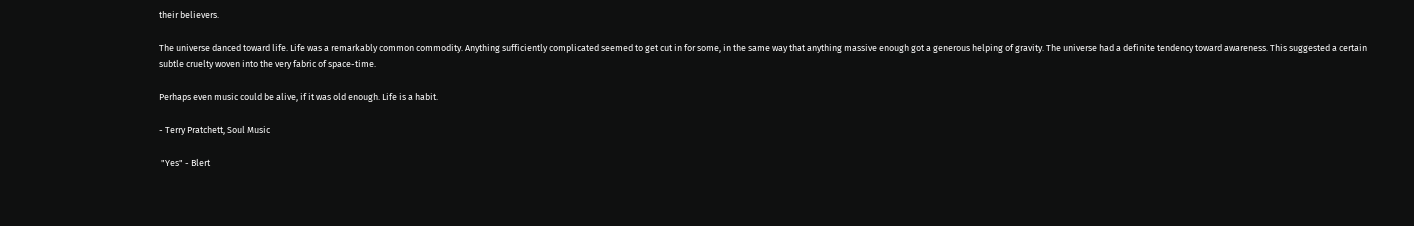their believers.

The universe danced toward life. Life was a remarkably common commodity. Anything sufficiently complicated seemed to get cut in for some, in the same way that anything massive enough got a generous helping of gravity. The universe had a definite tendency toward awareness. This suggested a certain subtle cruelty woven into the very fabric of space-time.

Perhaps even music could be alive, if it was old enough. Life is a habit.

- Terry Pratchett, Soul Music

 "Yes" - Blert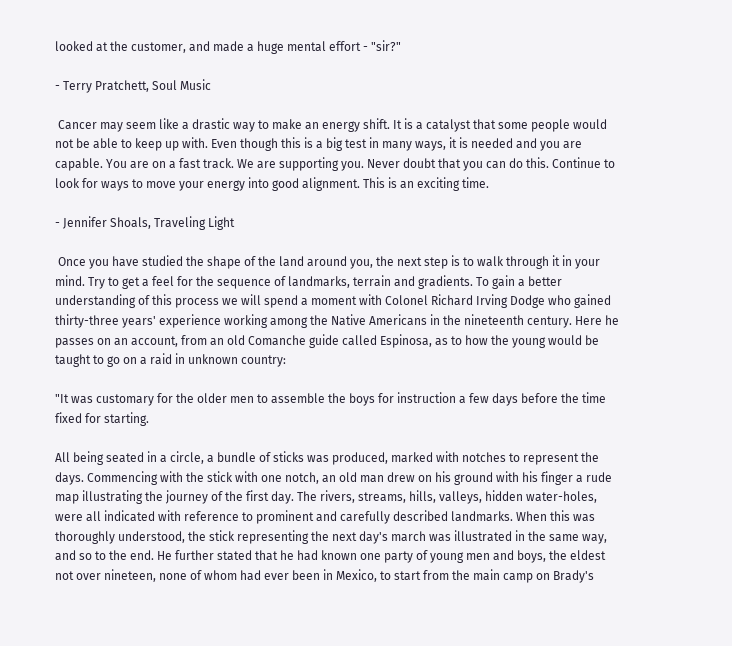looked at the customer, and made a huge mental effort - "sir?"

- Terry Pratchett, Soul Music

 Cancer may seem like a drastic way to make an energy shift. It is a catalyst that some people would not be able to keep up with. Even though this is a big test in many ways, it is needed and you are capable. You are on a fast track. We are supporting you. Never doubt that you can do this. Continue to look for ways to move your energy into good alignment. This is an exciting time.

- Jennifer Shoals, Traveling Light

 Once you have studied the shape of the land around you, the next step is to walk through it in your mind. Try to get a feel for the sequence of landmarks, terrain and gradients. To gain a better understanding of this process we will spend a moment with Colonel Richard Irving Dodge who gained thirty-three years' experience working among the Native Americans in the nineteenth century. Here he passes on an account, from an old Comanche guide called Espinosa, as to how the young would be taught to go on a raid in unknown country:

"It was customary for the older men to assemble the boys for instruction a few days before the time fixed for starting.

All being seated in a circle, a bundle of sticks was produced, marked with notches to represent the days. Commencing with the stick with one notch, an old man drew on his ground with his finger a rude map illustrating the journey of the first day. The rivers, streams, hills, valleys, hidden water-holes, were all indicated with reference to prominent and carefully described landmarks. When this was thoroughly understood, the stick representing the next day's march was illustrated in the same way, and so to the end. He further stated that he had known one party of young men and boys, the eldest not over nineteen, none of whom had ever been in Mexico, to start from the main camp on Brady's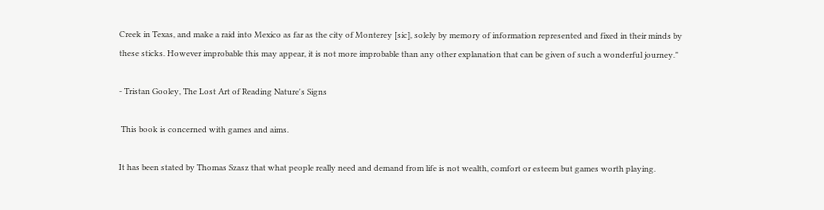Creek in Texas, and make a raid into Mexico as far as the city of Monterey [sic], solely by memory of information represented and fixed in their minds by these sticks. However improbable this may appear, it is not more improbable than any other explanation that can be given of such a wonderful journey."

- Tristan Gooley, The Lost Art of Reading Nature's Signs

 This book is concerned with games and aims.

It has been stated by Thomas Szasz that what people really need and demand from life is not wealth, comfort or esteem but games worth playing.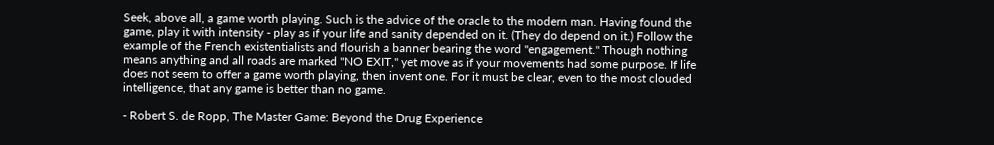Seek, above all, a game worth playing. Such is the advice of the oracle to the modern man. Having found the game, play it with intensity - play as if your life and sanity depended on it. (They do depend on it.) Follow the example of the French existentialists and flourish a banner bearing the word "engagement." Though nothing means anything and all roads are marked "NO EXIT," yet move as if your movements had some purpose. If life does not seem to offer a game worth playing, then invent one. For it must be clear, even to the most clouded intelligence, that any game is better than no game.

- Robert S. de Ropp, The Master Game: Beyond the Drug Experience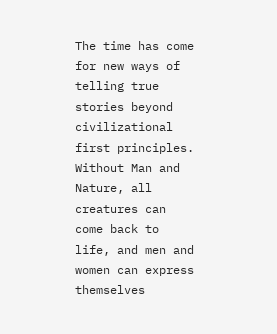The time has come for new ways of telling true stories beyond civilizational first principles. Without Man and Nature, all creatures can come back to life, and men and women can express themselves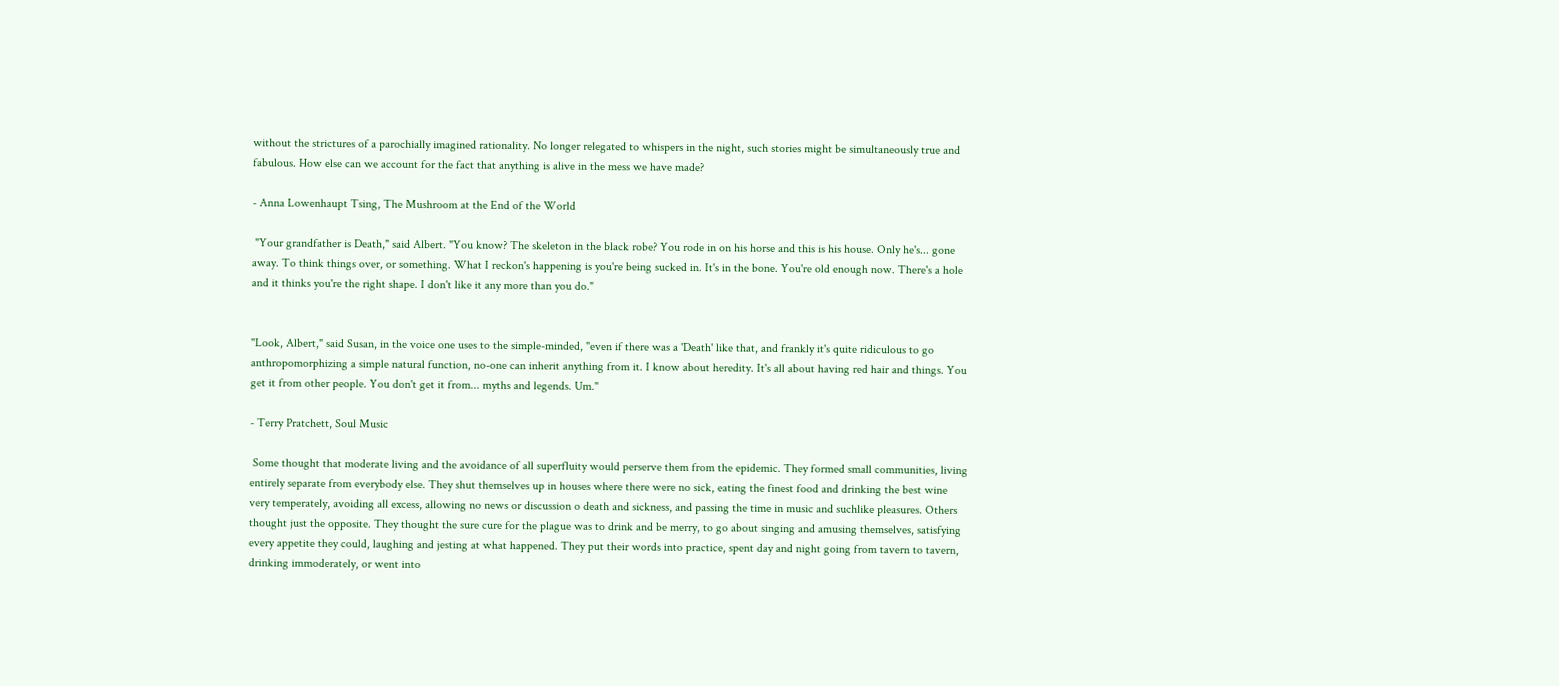without the strictures of a parochially imagined rationality. No longer relegated to whispers in the night, such stories might be simultaneously true and fabulous. How else can we account for the fact that anything is alive in the mess we have made?

- Anna Lowenhaupt Tsing, The Mushroom at the End of the World

 "Your grandfather is Death," said Albert. "You know? The skeleton in the black robe? You rode in on his horse and this is his house. Only he's... gone away. To think things over, or something. What I reckon's happening is you're being sucked in. It's in the bone. You're old enough now. There's a hole and it thinks you're the right shape. I don't like it any more than you do."


"Look, Albert," said Susan, in the voice one uses to the simple-minded, "even if there was a 'Death' like that, and frankly it's quite ridiculous to go anthropomorphizing a simple natural function, no-one can inherit anything from it. I know about heredity. It's all about having red hair and things. You get it from other people. You don't get it from... myths and legends. Um."

- Terry Pratchett, Soul Music

 Some thought that moderate living and the avoidance of all superfluity would perserve them from the epidemic. They formed small communities, living entirely separate from everybody else. They shut themselves up in houses where there were no sick, eating the finest food and drinking the best wine very temperately, avoiding all excess, allowing no news or discussion o death and sickness, and passing the time in music and suchlike pleasures. Others thought just the opposite. They thought the sure cure for the plague was to drink and be merry, to go about singing and amusing themselves, satisfying every appetite they could, laughing and jesting at what happened. They put their words into practice, spent day and night going from tavern to tavern, drinking immoderately, or went into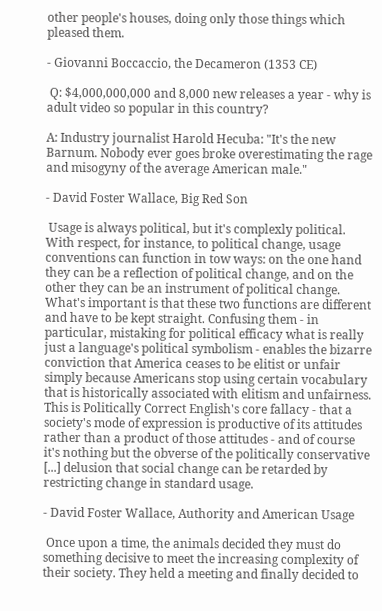other people's houses, doing only those things which pleased them.

- Giovanni Boccaccio, the Decameron (1353 CE)

 Q: $4,000,000,000 and 8,000 new releases a year - why is adult video so popular in this country?

A: Industry journalist Harold Hecuba: "It's the new Barnum. Nobody ever goes broke overestimating the rage and misogyny of the average American male."

- David Foster Wallace, Big Red Son

 Usage is always political, but it's complexly political. With respect, for instance, to political change, usage conventions can function in tow ways: on the one hand they can be a reflection of political change, and on the other they can be an instrument of political change. What's important is that these two functions are different and have to be kept straight. Confusing them - in particular, mistaking for political efficacy what is really just a language's political symbolism - enables the bizarre conviction that America ceases to be elitist or unfair simply because Americans stop using certain vocabulary that is historically associated with elitism and unfairness. This is Politically Correct English's core fallacy - that a society's mode of expression is productive of its attitudes rather than a product of those attitudes - and of course it's nothing but the obverse of the politically conservative [...] delusion that social change can be retarded by restricting change in standard usage.

- David Foster Wallace, Authority and American Usage

 Once upon a time, the animals decided they must do something decisive to meet the increasing complexity of their society. They held a meeting and finally decided to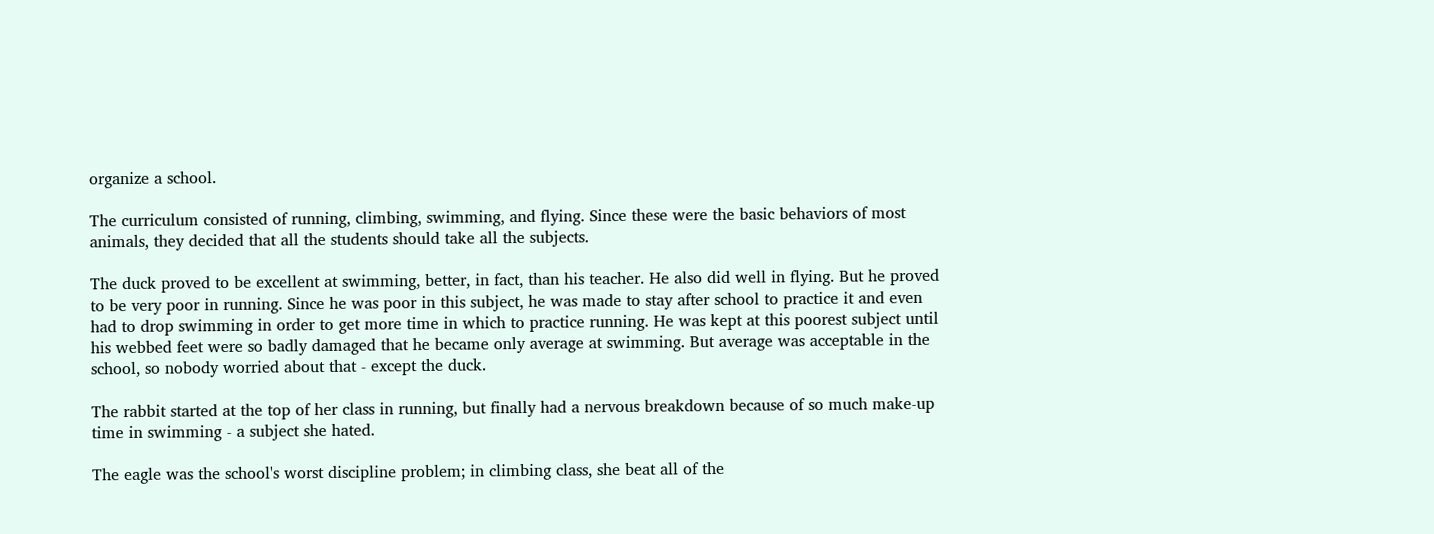organize a school.

The curriculum consisted of running, climbing, swimming, and flying. Since these were the basic behaviors of most animals, they decided that all the students should take all the subjects.

The duck proved to be excellent at swimming, better, in fact, than his teacher. He also did well in flying. But he proved to be very poor in running. Since he was poor in this subject, he was made to stay after school to practice it and even had to drop swimming in order to get more time in which to practice running. He was kept at this poorest subject until his webbed feet were so badly damaged that he became only average at swimming. But average was acceptable in the school, so nobody worried about that - except the duck.

The rabbit started at the top of her class in running, but finally had a nervous breakdown because of so much make-up time in swimming - a subject she hated.

The eagle was the school's worst discipline problem; in climbing class, she beat all of the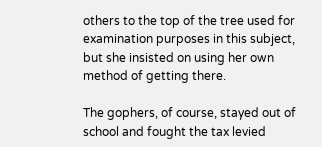others to the top of the tree used for examination purposes in this subject, but she insisted on using her own method of getting there.

The gophers, of course, stayed out of school and fought the tax levied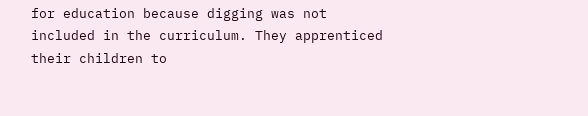for education because digging was not included in the curriculum. They apprenticed their children to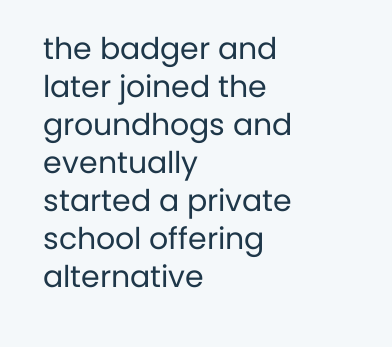the badger and later joined the groundhogs and eventually started a private school offering alternative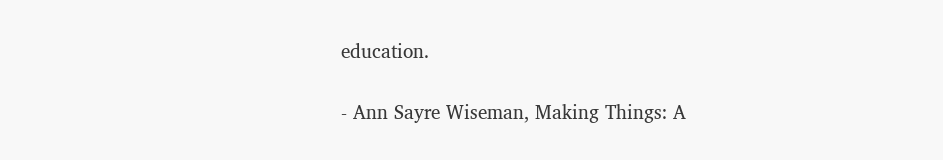education.

- Ann Sayre Wiseman, Making Things: A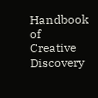Handbook of Creative Discovery